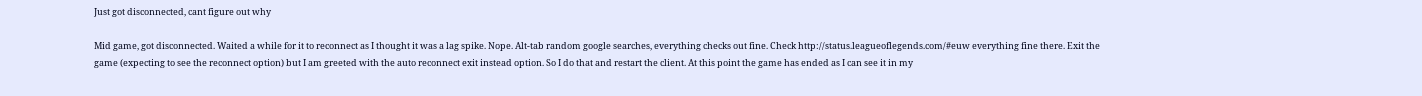Just got disconnected, cant figure out why

Mid game, got disconnected. Waited a while for it to reconnect as I thought it was a lag spike. Nope. Alt-tab random google searches, everything checks out fine. Check http://status.leagueoflegends.com/#euw everything fine there. Exit the game (expecting to see the reconnect option) but I am greeted with the auto reconnect exit instead option. So I do that and restart the client. At this point the game has ended as I can see it in my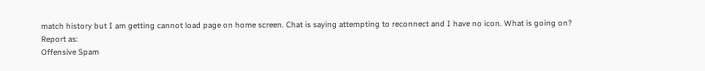match history but I am getting cannot load page on home screen. Chat is saying attempting to reconnect and I have no icon. What is going on?
Report as:
Offensive Spam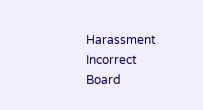Harassment Incorrect Board